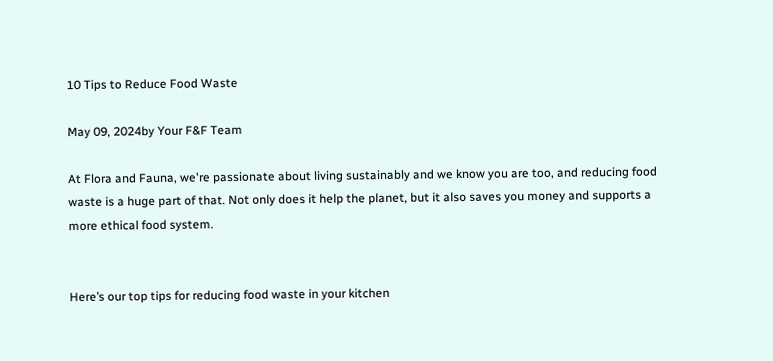10 Tips to Reduce Food Waste

May 09, 2024by Your F&F Team

At Flora and Fauna, we're passionate about living sustainably and we know you are too, and reducing food waste is a huge part of that. Not only does it help the planet, but it also saves you money and supports a more ethical food system.


Here’s our top tips for reducing food waste in your kitchen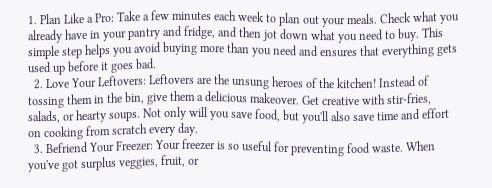1. Plan Like a Pro: Take a few minutes each week to plan out your meals. Check what you already have in your pantry and fridge, and then jot down what you need to buy. This simple step helps you avoid buying more than you need and ensures that everything gets used up before it goes bad.
  2. Love Your Leftovers: Leftovers are the unsung heroes of the kitchen! Instead of tossing them in the bin, give them a delicious makeover. Get creative with stir-fries, salads, or hearty soups. Not only will you save food, but you'll also save time and effort on cooking from scratch every day.
  3. Befriend Your Freezer: Your freezer is so useful for preventing food waste. When you've got surplus veggies, fruit, or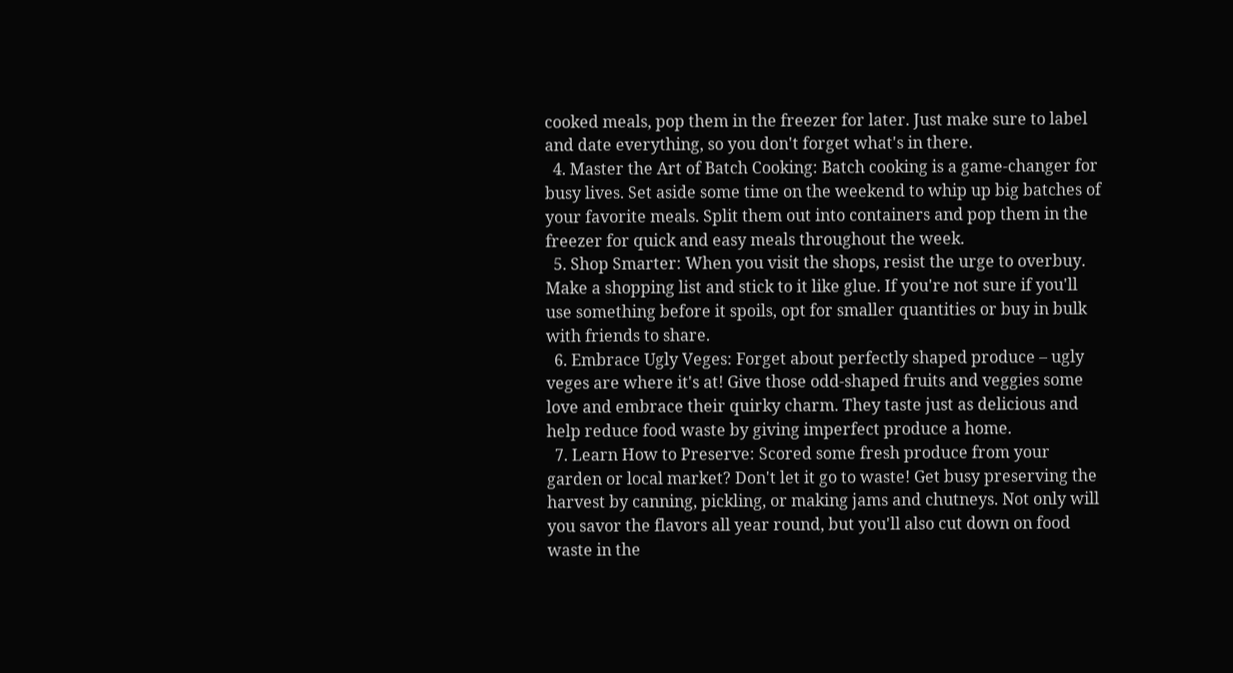cooked meals, pop them in the freezer for later. Just make sure to label and date everything, so you don't forget what's in there.
  4. Master the Art of Batch Cooking: Batch cooking is a game-changer for busy lives. Set aside some time on the weekend to whip up big batches of your favorite meals. Split them out into containers and pop them in the freezer for quick and easy meals throughout the week.
  5. Shop Smarter: When you visit the shops, resist the urge to overbuy. Make a shopping list and stick to it like glue. If you're not sure if you'll use something before it spoils, opt for smaller quantities or buy in bulk with friends to share.
  6. Embrace Ugly Veges: Forget about perfectly shaped produce – ugly veges are where it's at! Give those odd-shaped fruits and veggies some love and embrace their quirky charm. They taste just as delicious and help reduce food waste by giving imperfect produce a home.
  7. Learn How to Preserve: Scored some fresh produce from your garden or local market? Don't let it go to waste! Get busy preserving the harvest by canning, pickling, or making jams and chutneys. Not only will you savor the flavors all year round, but you'll also cut down on food waste in the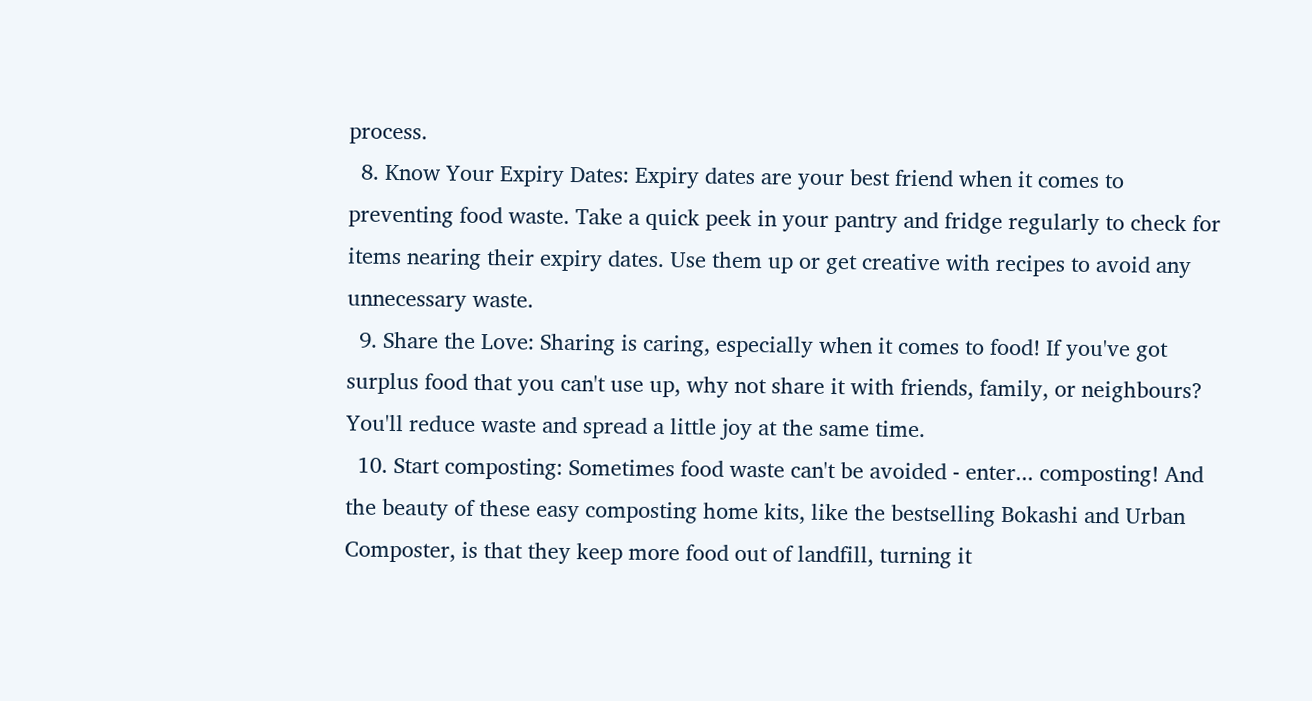process.
  8. Know Your Expiry Dates: Expiry dates are your best friend when it comes to preventing food waste. Take a quick peek in your pantry and fridge regularly to check for items nearing their expiry dates. Use them up or get creative with recipes to avoid any unnecessary waste.
  9. Share the Love: Sharing is caring, especially when it comes to food! If you've got surplus food that you can't use up, why not share it with friends, family, or neighbours? You'll reduce waste and spread a little joy at the same time.
  10. Start composting: Sometimes food waste can't be avoided - enter... composting! And the beauty of these easy composting home kits, like the bestselling Bokashi and Urban Composter, is that they keep more food out of landfill, turning it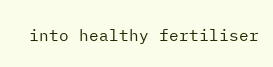into healthy fertiliser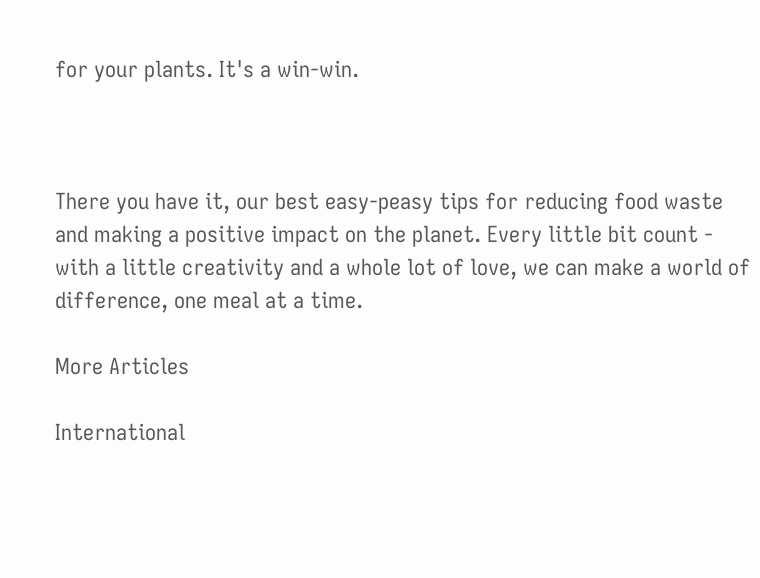for your plants. It's a win-win.



There you have it, our best easy-peasy tips for reducing food waste and making a positive impact on the planet. Every little bit count - with a little creativity and a whole lot of love, we can make a world of difference, one meal at a time.

More Articles

International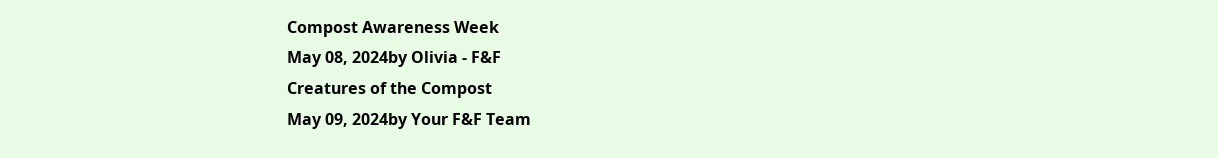Compost Awareness Week
May 08, 2024by Olivia - F&F
Creatures of the Compost
May 09, 2024by Your F&F Team